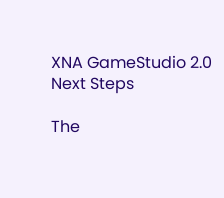XNA GameStudio 2.0
Next Steps

The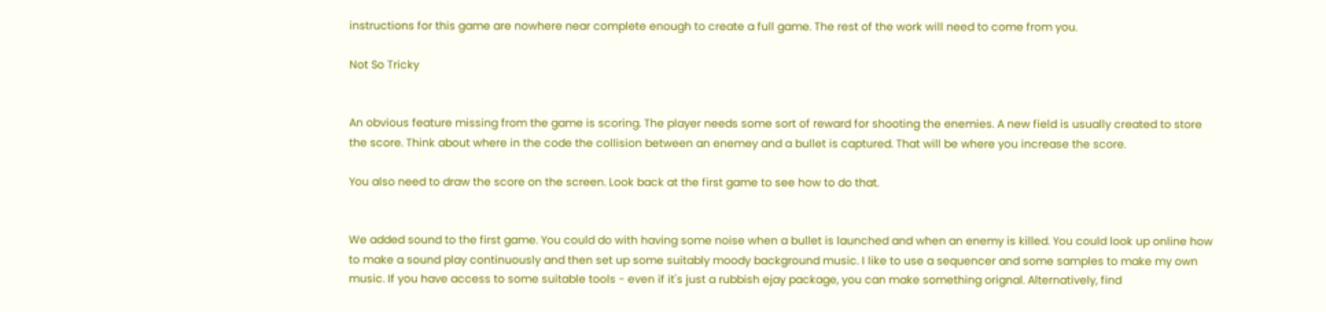instructions for this game are nowhere near complete enough to create a full game. The rest of the work will need to come from you.

Not So Tricky


An obvious feature missing from the game is scoring. The player needs some sort of reward for shooting the enemies. A new field is usually created to store the score. Think about where in the code the collision between an enemey and a bullet is captured. That will be where you increase the score.

You also need to draw the score on the screen. Look back at the first game to see how to do that.


We added sound to the first game. You could do with having some noise when a bullet is launched and when an enemy is killed. You could look up online how to make a sound play continuously and then set up some suitably moody background music. I like to use a sequencer and some samples to make my own music. If you have access to some suitable tools - even if it's just a rubbish ejay package, you can make something orignal. Alternatively, find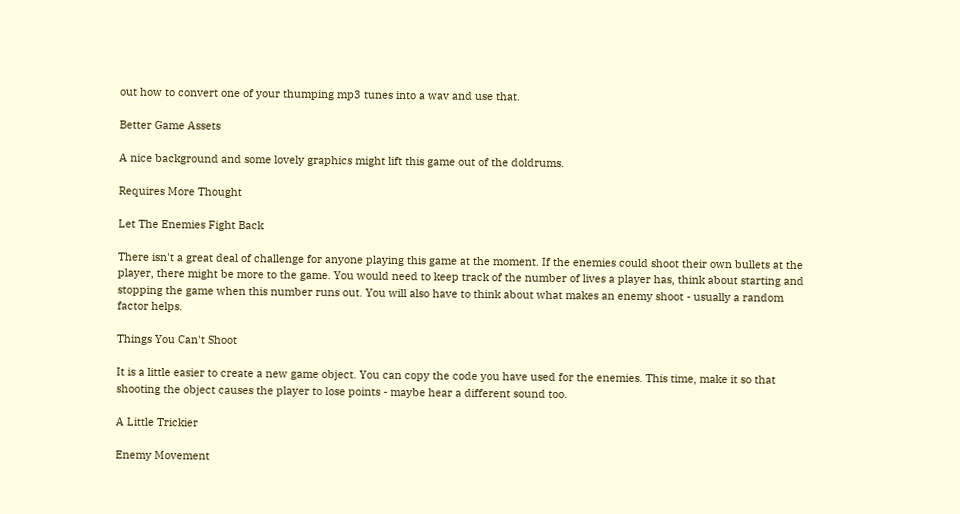out how to convert one of your thumping mp3 tunes into a wav and use that.

Better Game Assets

A nice background and some lovely graphics might lift this game out of the doldrums.

Requires More Thought

Let The Enemies Fight Back

There isn't a great deal of challenge for anyone playing this game at the moment. If the enemies could shoot their own bullets at the player, there might be more to the game. You would need to keep track of the number of lives a player has, think about starting and stopping the game when this number runs out. You will also have to think about what makes an enemy shoot - usually a random factor helps.

Things You Can't Shoot

It is a little easier to create a new game object. You can copy the code you have used for the enemies. This time, make it so that shooting the object causes the player to lose points - maybe hear a different sound too.

A Little Trickier

Enemy Movement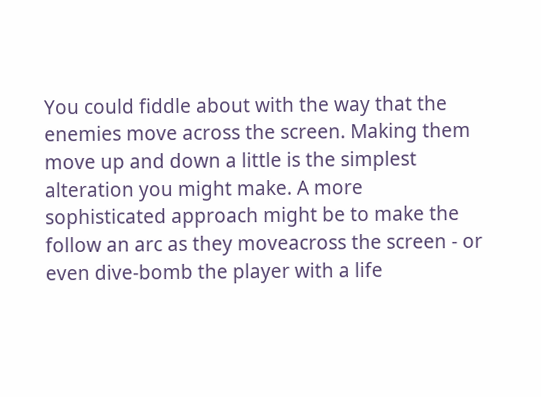You could fiddle about with the way that the enemies move across the screen. Making them move up and down a little is the simplest alteration you might make. A more sophisticated approach might be to make the follow an arc as they moveacross the screen - or even dive-bomb the player with a life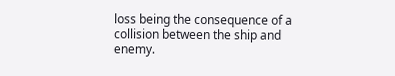loss being the consequence of a collision between the ship and enemy.